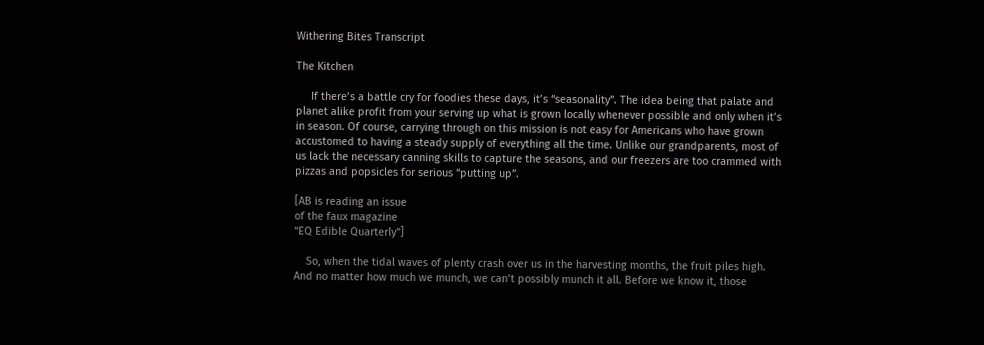Withering Bites Transcript

The Kitchen

     If there’s a battle cry for foodies these days, it’s “seasonality”. The idea being that palate and planet alike profit from your serving up what is grown locally whenever possible and only when it’s in season. Of course, carrying through on this mission is not easy for Americans who have grown accustomed to having a steady supply of everything all the time. Unlike our grandparents, most of us lack the necessary canning skills to capture the seasons, and our freezers are too crammed with pizzas and popsicles for serious “putting up”.

[AB is reading an issue
of the faux magazine
“EQ Edible Quarterly”]

    So, when the tidal waves of plenty crash over us in the harvesting months, the fruit piles high. And no matter how much we munch, we can’t possibly munch it all. Before we know it, those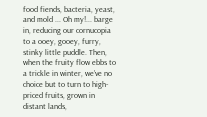food fiends, bacteria, yeast, and mold ... Oh my!... barge in, reducing our cornucopia to a ooey, gooey, furry, stinky little puddle. Then, when the fruity flow ebbs to a trickle in winter, we’ve no choice but to turn to high-priced fruits, grown in distant lands,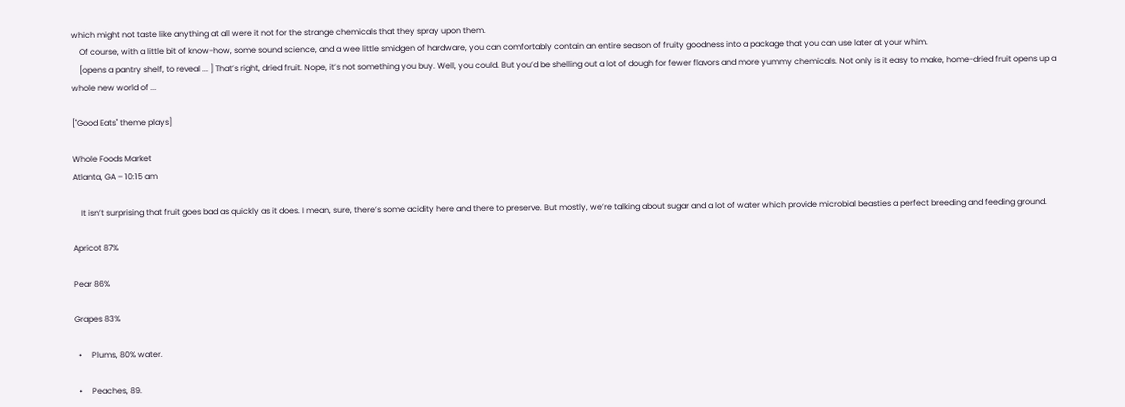which might not taste like anything at all were it not for the strange chemicals that they spray upon them.
    Of course, with a little bit of know-how, some sound science, and a wee little smidgen of hardware, you can comfortably contain an entire season of fruity goodness into a package that you can use later at your whim.
    [opens a pantry shelf, to reveal ... ] That’s right, dried fruit. Nope, it’s not something you buy. Well, you could. But you’d be shelling out a lot of dough for fewer flavors and more yummy chemicals. Not only is it easy to make, home-dried fruit opens up a whole new world of ...

["Good Eats" theme plays]

Whole Foods Market
Atlanta, GA – 10:15 am

    It isn’t surprising that fruit goes bad as quickly as it does. I mean, sure, there’s some acidity here and there to preserve. But mostly, we’re talking about sugar and a lot of water which provide microbial beasties a perfect breeding and feeding ground.

Apricot 87%

Pear 86%

Grapes 83%

  •     Plums, 80% water.

  •     Peaches, 89.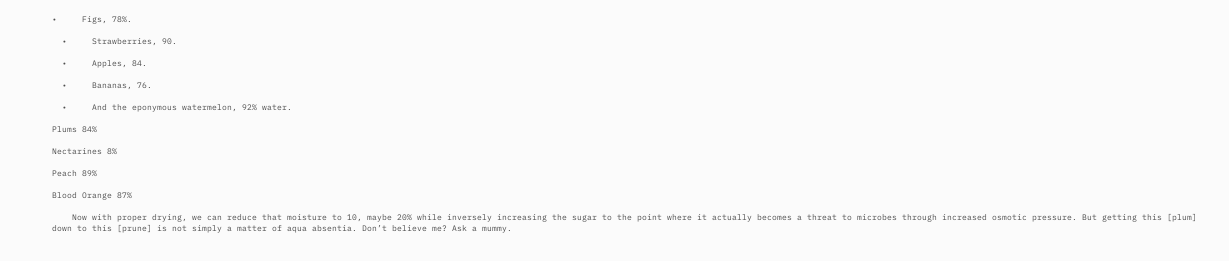•     Figs, 78%.

  •     Strawberries, 90.

  •     Apples, 84.

  •     Bananas, 76.

  •     And the eponymous watermelon, 92% water.

Plums 84%

Nectarines 8%

Peach 89%

Blood Orange 87%

    Now with proper drying, we can reduce that moisture to 10, maybe 20% while inversely increasing the sugar to the point where it actually becomes a threat to microbes through increased osmotic pressure. But getting this [plum] down to this [prune] is not simply a matter of aqua absentia. Don’t believe me? Ask a mummy.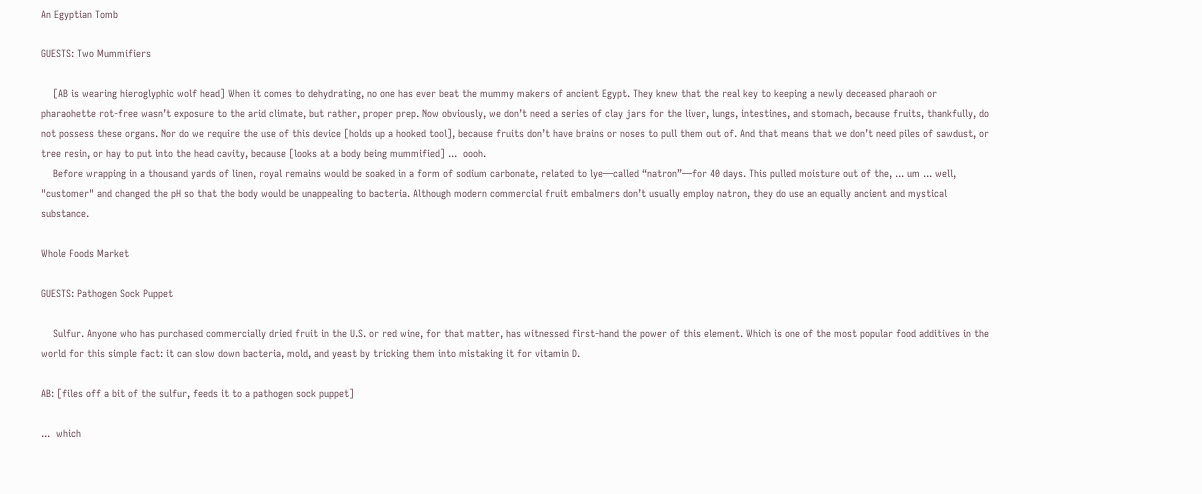An Egyptian Tomb

GUESTS: Two Mummifiers

    [AB is wearing hieroglyphic wolf head] When it comes to dehydrating, no one has ever beat the mummy makers of ancient Egypt. They knew that the real key to keeping a newly deceased pharaoh or pharaohette rot-free wasn’t exposure to the arid climate, but rather, proper prep. Now obviously, we don’t need a series of clay jars for the liver, lungs, intestines, and stomach, because fruits, thankfully, do not possess these organs. Nor do we require the use of this device [holds up a hooked tool], because fruits don’t have brains or noses to pull them out of. And that means that we don’t need piles of sawdust, or tree resin, or hay to put into the head cavity, because [looks at a body being mummified] ...  oooh.
    Before wrapping in a thousand yards of linen, royal remains would be soaked in a form of sodium carbonate, related to lye—called “natron”—for 40 days. This pulled moisture out of the, ... um ... well, "customer" and changed the pH so that the body would be unappealing to bacteria. Although modern commercial fruit embalmers don’t usually employ natron, they do use an equally ancient and mystical substance.

Whole Foods Market

GUESTS: Pathogen Sock Puppet

    Sulfur. Anyone who has purchased commercially dried fruit in the U.S. or red wine, for that matter, has witnessed first-hand the power of this element. Which is one of the most popular food additives in the world for this simple fact: it can slow down bacteria, mold, and yeast by tricking them into mistaking it for vitamin D.

AB: [files off a bit of the sulfur, feeds it to a pathogen sock puppet]

...  which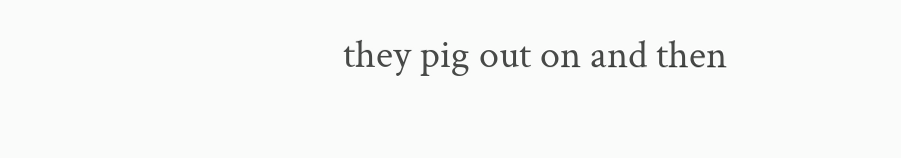they pig out on and then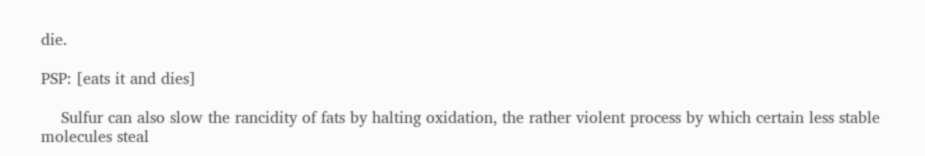die.

PSP: [eats it and dies]

    Sulfur can also slow the rancidity of fats by halting oxidation, the rather violent process by which certain less stable molecules steal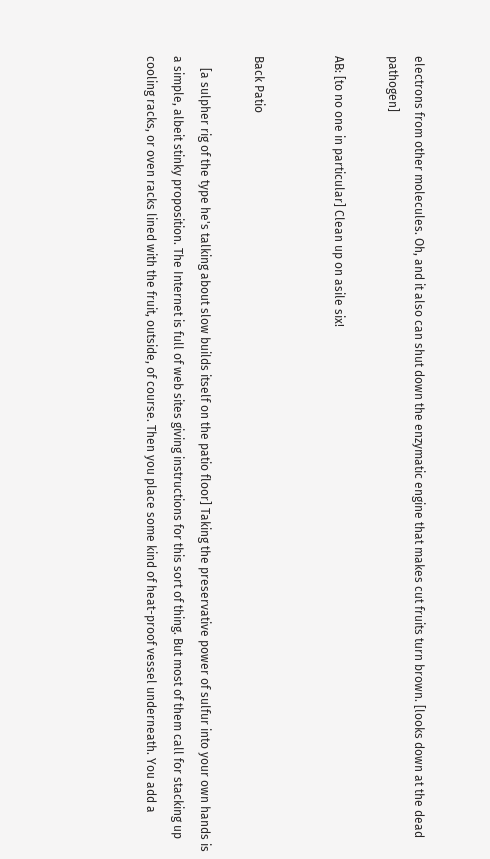electrons from other molecules. Oh, and it also can shut down the enzymatic engine that makes cut fruits turn brown. [looks down at the dead pathogen]

AB: [to no one in particular] Clean up on asile six!


Back Patio

    [a sulpher rig of the type he's talking about slow builds itself on the patio floor] Taking the preservative power of sulfur into your own hands is a simple, albeit stinky proposition. The Internet is full of web sites giving instructions for this sort of thing. But most of them call for stacking up cooling racks, or oven racks lined with the fruit, outside, of course. Then you place some kind of heat-proof vessel underneath. You add a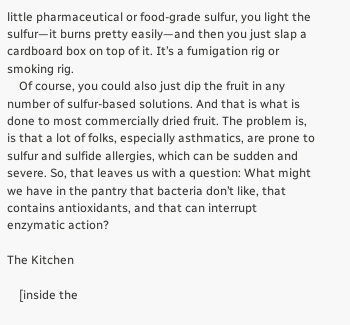little pharmaceutical or food-grade sulfur, you light the sulfur—it burns pretty easily—and then you just slap a cardboard box on top of it. It’s a fumigation rig or smoking rig.
    Of course, you could also just dip the fruit in any number of sulfur-based solutions. And that is what is done to most commercially dried fruit. The problem is, is that a lot of folks, especially asthmatics, are prone to sulfur and sulfide allergies, which can be sudden and severe. So, that leaves us with a question: What might we have in the pantry that bacteria don’t like, that contains antioxidants, and that can interrupt enzymatic action?

The Kitchen

    [inside the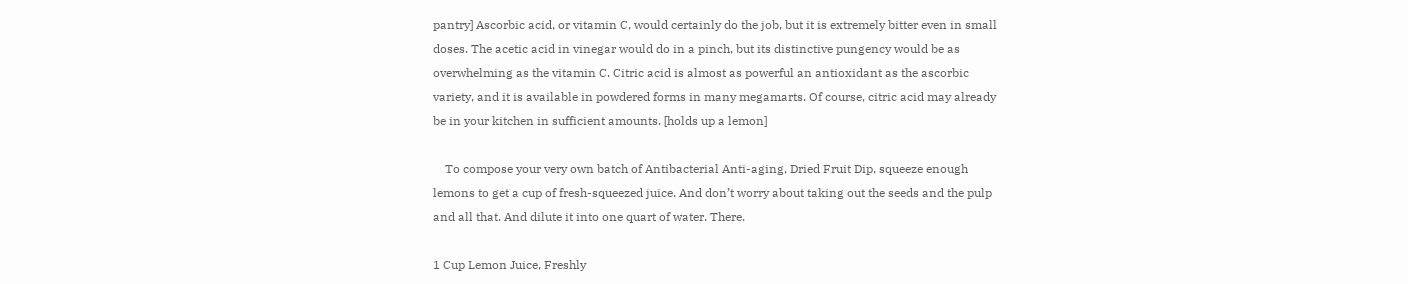pantry] Ascorbic acid, or vitamin C, would certainly do the job, but it is extremely bitter even in small doses. The acetic acid in vinegar would do in a pinch, but its distinctive pungency would be as overwhelming as the vitamin C. Citric acid is almost as powerful an antioxidant as the ascorbic variety, and it is available in powdered forms in many megamarts. Of course, citric acid may already be in your kitchen in sufficient amounts. [holds up a lemon]

    To compose your very own batch of Antibacterial Anti-aging, Dried Fruit Dip, squeeze enough lemons to get a cup of fresh-squeezed juice. And don’t worry about taking out the seeds and the pulp and all that. And dilute it into one quart of water. There.

1 Cup Lemon Juice, Freshly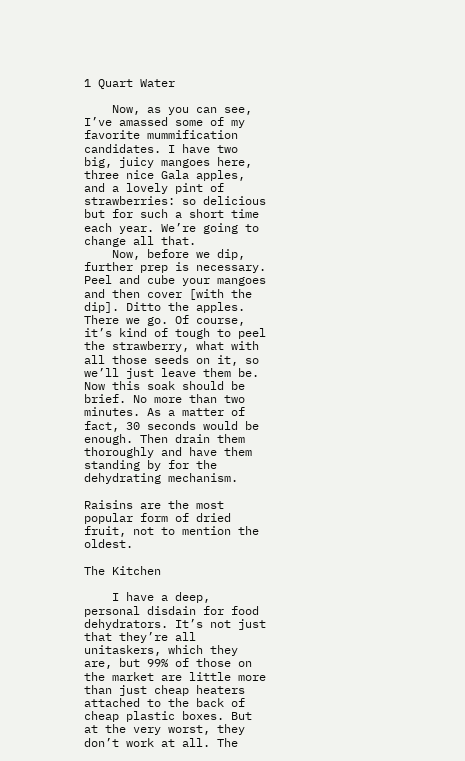1 Quart Water

    Now, as you can see, I’ve amassed some of my favorite mummification candidates. I have two big, juicy mangoes here, three nice Gala apples, and a lovely pint of strawberries: so delicious but for such a short time each year. We’re going to change all that.
    Now, before we dip, further prep is necessary. Peel and cube your mangoes and then cover [with the dip]. Ditto the apples. There we go. Of course, it’s kind of tough to peel the strawberry, what with all those seeds on it, so we’ll just leave them be.  Now this soak should be brief. No more than two minutes. As a matter of fact, 30 seconds would be enough. Then drain them thoroughly and have them standing by for the dehydrating mechanism.

Raisins are the most popular form of dried fruit, not to mention the oldest.

The Kitchen

    I have a deep, personal disdain for food dehydrators. It’s not just that they’re all unitaskers, which they are, but 99% of those on the market are little more than just cheap heaters attached to the back of cheap plastic boxes. But at the very worst, they don’t work at all. The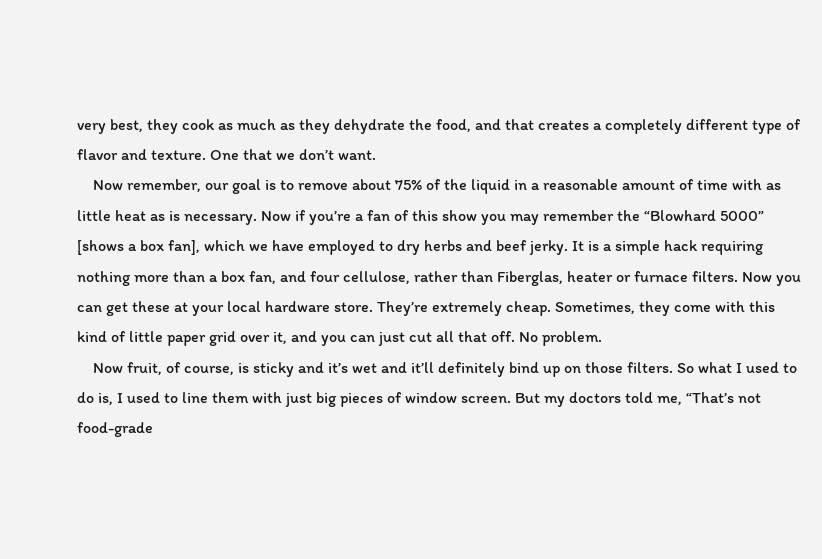very best, they cook as much as they dehydrate the food, and that creates a completely different type of flavor and texture. One that we don’t want.
    Now remember, our goal is to remove about 75% of the liquid in a reasonable amount of time with as little heat as is necessary. Now if you’re a fan of this show you may remember the “Blowhard 5000” [shows a box fan], which we have employed to dry herbs and beef jerky. It is a simple hack requiring nothing more than a box fan, and four cellulose, rather than Fiberglas, heater or furnace filters. Now you can get these at your local hardware store. They’re extremely cheap. Sometimes, they come with this kind of little paper grid over it, and you can just cut all that off. No problem.
    Now fruit, of course, is sticky and it’s wet and it’ll definitely bind up on those filters. So what I used to do is, I used to line them with just big pieces of window screen. But my doctors told me, “That’s not food-grade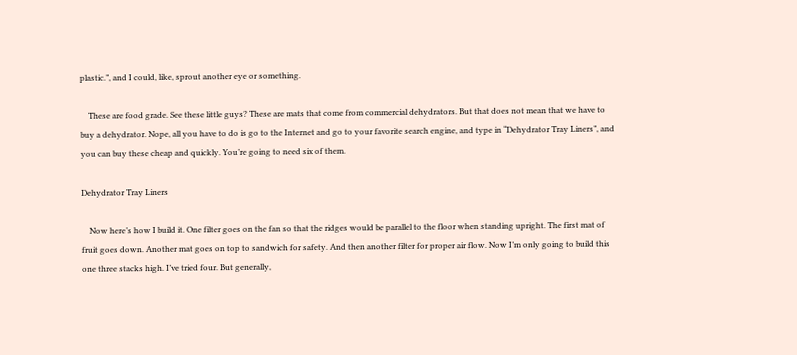plastic.”, and I could, like, sprout another eye or something.

    These are food grade. See these little guys? These are mats that come from commercial dehydrators. But that does not mean that we have to buy a dehydrator. Nope, all you have to do is go to the Internet and go to your favorite search engine, and type in “Dehydrator Tray Liners”, and you can buy these cheap and quickly. You’re going to need six of them.

Dehydrator Tray Liners

    Now here’s how I build it. One filter goes on the fan so that the ridges would be parallel to the floor when standing upright. The first mat of fruit goes down. Another mat goes on top to sandwich for safety. And then another filter for proper air flow. Now I’m only going to build this one three stacks high. I’ve tried four. But generally,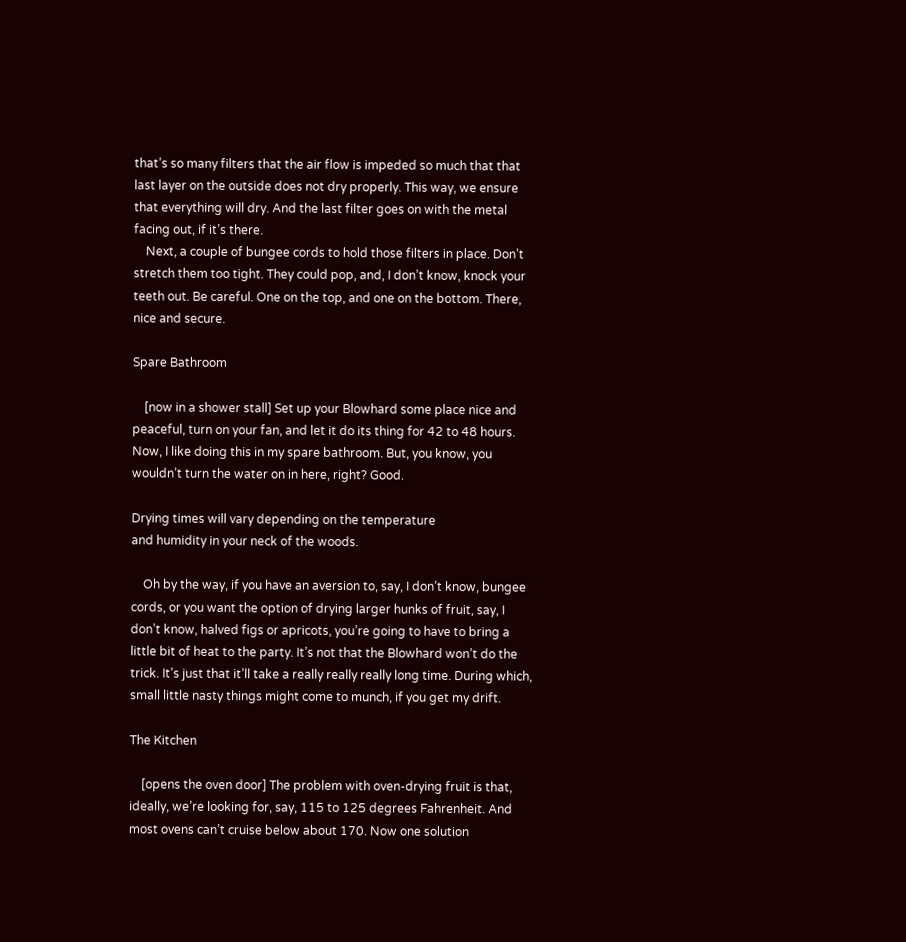that’s so many filters that the air flow is impeded so much that that last layer on the outside does not dry properly. This way, we ensure that everything will dry. And the last filter goes on with the metal facing out, if it’s there.
    Next, a couple of bungee cords to hold those filters in place. Don’t stretch them too tight. They could pop, and, I don’t know, knock your teeth out. Be careful. One on the top, and one on the bottom. There, nice and secure.

Spare Bathroom

    [now in a shower stall] Set up your Blowhard some place nice and peaceful, turn on your fan, and let it do its thing for 42 to 48 hours. Now, I like doing this in my spare bathroom. But, you know, you wouldn’t turn the water on in here, right? Good.

Drying times will vary depending on the temperature
and humidity in your neck of the woods.

    Oh by the way, if you have an aversion to, say, I don’t know, bungee cords, or you want the option of drying larger hunks of fruit, say, I don’t know, halved figs or apricots, you’re going to have to bring a little bit of heat to the party. It’s not that the Blowhard won’t do the trick. It’s just that it’ll take a really really really long time. During which, small little nasty things might come to munch, if you get my drift.

The Kitchen

    [opens the oven door] The problem with oven-drying fruit is that, ideally, we’re looking for, say, 115 to 125 degrees Fahrenheit. And most ovens can’t cruise below about 170. Now one solution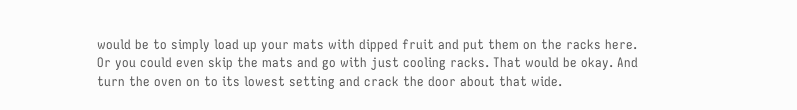would be to simply load up your mats with dipped fruit and put them on the racks here. Or you could even skip the mats and go with just cooling racks. That would be okay. And turn the oven on to its lowest setting and crack the door about that wide.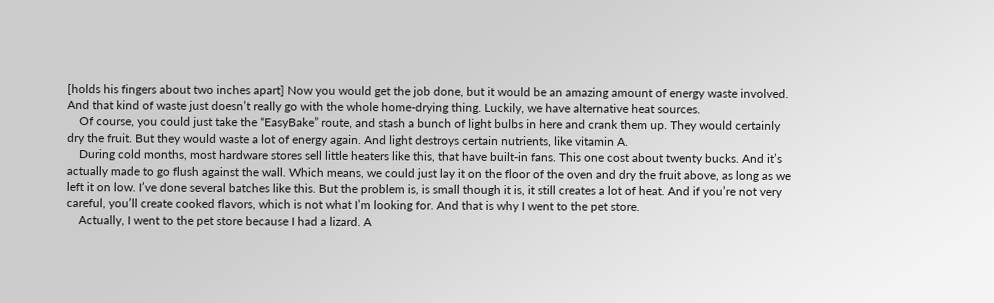[holds his fingers about two inches apart] Now you would get the job done, but it would be an amazing amount of energy waste involved. And that kind of waste just doesn’t really go with the whole home-drying thing. Luckily, we have alternative heat sources.
    Of course, you could just take the “EasyBake” route, and stash a bunch of light bulbs in here and crank them up. They would certainly dry the fruit. But they would waste a lot of energy again. And light destroys certain nutrients, like vitamin A.
    During cold months, most hardware stores sell little heaters like this, that have built-in fans. This one cost about twenty bucks. And it’s actually made to go flush against the wall. Which means, we could just lay it on the floor of the oven and dry the fruit above, as long as we left it on low. I’ve done several batches like this. But the problem is, is small though it is, it still creates a lot of heat. And if you’re not very careful, you’ll create cooked flavors, which is not what I’m looking for. And that is why I went to the pet store.
    Actually, I went to the pet store because I had a lizard. A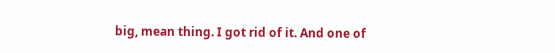big, mean thing. I got rid of it. And one of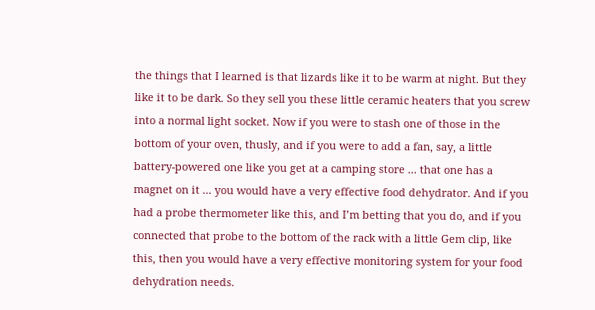the things that I learned is that lizards like it to be warm at night. But they like it to be dark. So they sell you these little ceramic heaters that you screw into a normal light socket. Now if you were to stash one of those in the bottom of your oven, thusly, and if you were to add a fan, say, a little battery-powered one like you get at a camping store ... that one has a magnet on it ... you would have a very effective food dehydrator. And if you had a probe thermometer like this, and I’m betting that you do, and if you connected that probe to the bottom of the rack with a little Gem clip, like this, then you would have a very effective monitoring system for your food dehydration needs.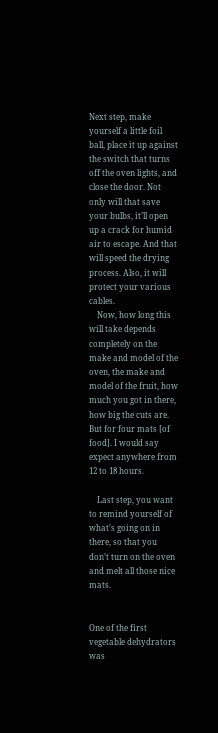Next step, make yourself a little foil ball, place it up against the switch that turns off the oven lights, and close the door. Not only will that save your bulbs, it’ll open up a crack for humid air to escape. And that will speed the drying process. Also, it will protect your various cables.
    Now, how long this will take depends completely on the make and model of the oven, the make and model of the fruit, how much you got in there, how big the cuts are. But for four mats [of food]. I would say expect anywhere from 12 to 18 hours.

    Last step, you want to remind yourself of what’s going on in there, so that you don’t turn on the oven and melt all those nice mats.


One of the first vegetable dehydrators was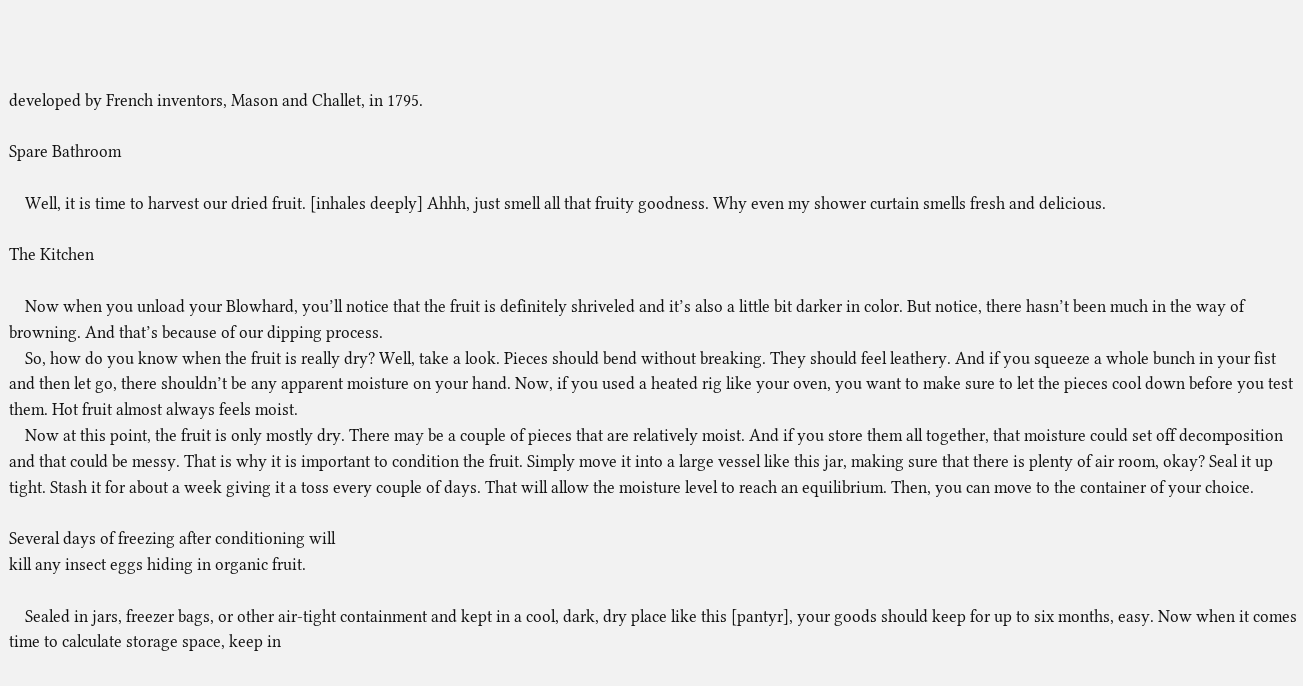developed by French inventors, Mason and Challet, in 1795.

Spare Bathroom

    Well, it is time to harvest our dried fruit. [inhales deeply] Ahhh, just smell all that fruity goodness. Why even my shower curtain smells fresh and delicious.

The Kitchen

    Now when you unload your Blowhard, you’ll notice that the fruit is definitely shriveled and it’s also a little bit darker in color. But notice, there hasn’t been much in the way of browning. And that’s because of our dipping process.
    So, how do you know when the fruit is really dry? Well, take a look. Pieces should bend without breaking. They should feel leathery. And if you squeeze a whole bunch in your fist and then let go, there shouldn’t be any apparent moisture on your hand. Now, if you used a heated rig like your oven, you want to make sure to let the pieces cool down before you test them. Hot fruit almost always feels moist.
    Now at this point, the fruit is only mostly dry. There may be a couple of pieces that are relatively moist. And if you store them all together, that moisture could set off decomposition and that could be messy. That is why it is important to condition the fruit. Simply move it into a large vessel like this jar, making sure that there is plenty of air room, okay? Seal it up tight. Stash it for about a week giving it a toss every couple of days. That will allow the moisture level to reach an equilibrium. Then, you can move to the container of your choice.

Several days of freezing after conditioning will
kill any insect eggs hiding in organic fruit.

    Sealed in jars, freezer bags, or other air-tight containment and kept in a cool, dark, dry place like this [pantyr], your goods should keep for up to six months, easy. Now when it comes time to calculate storage space, keep in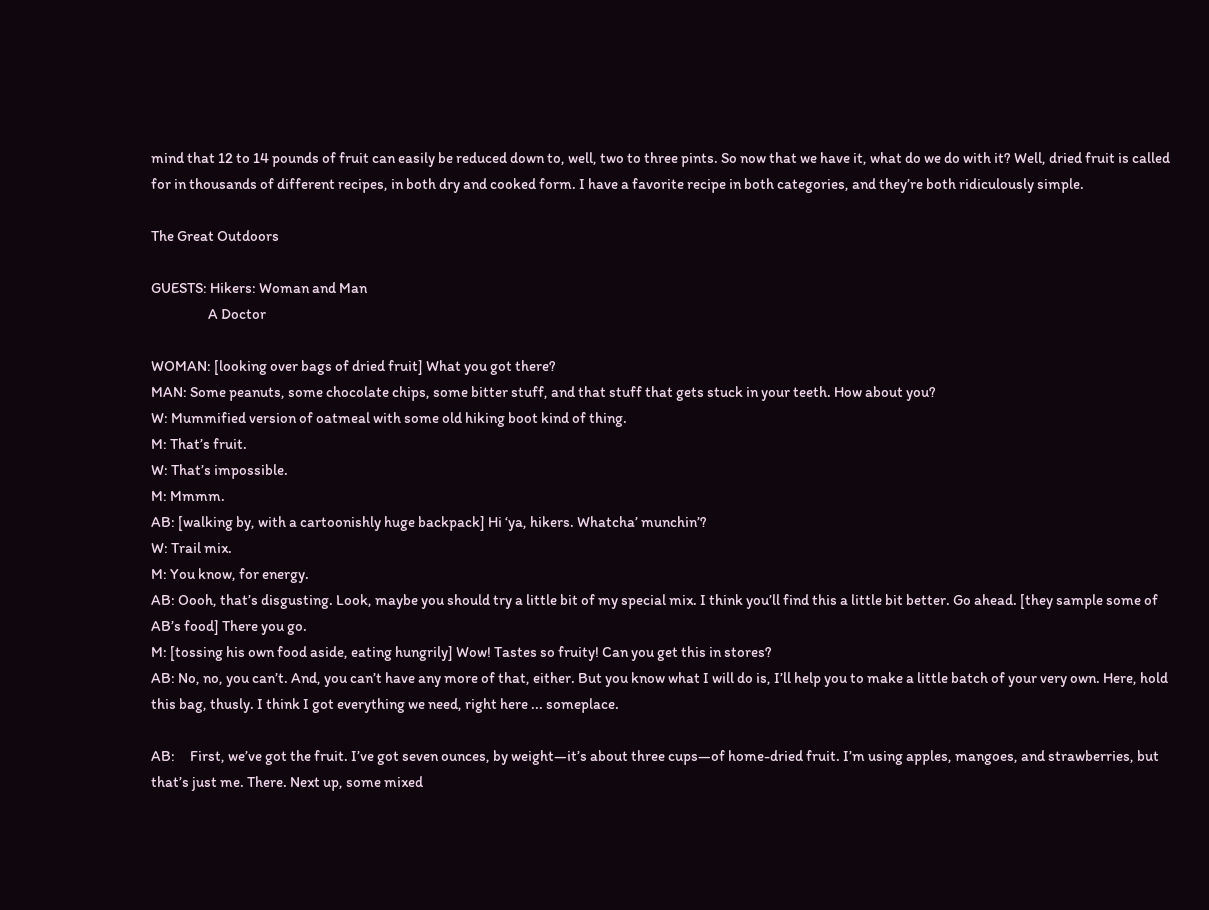mind that 12 to 14 pounds of fruit can easily be reduced down to, well, two to three pints. So now that we have it, what do we do with it? Well, dried fruit is called for in thousands of different recipes, in both dry and cooked form. I have a favorite recipe in both categories, and they’re both ridiculously simple.

The Great Outdoors

GUESTS: Hikers: Woman and Man
                   A Doctor

WOMAN: [looking over bags of dried fruit] What you got there?
MAN: Some peanuts, some chocolate chips, some bitter stuff, and that stuff that gets stuck in your teeth. How about you?
W: Mummified version of oatmeal with some old hiking boot kind of thing.
M: That’s fruit.
W: That’s impossible.
M: Mmmm.
AB: [walking by, with a cartoonishly huge backpack] Hi ‘ya, hikers. Whatcha’ munchin’?
W: Trail mix.
M: You know, for energy.
AB: Oooh, that’s disgusting. Look, maybe you should try a little bit of my special mix. I think you’ll find this a little bit better. Go ahead. [they sample some of AB’s food] There you go.
M: [tossing his own food aside, eating hungrily] Wow! Tastes so fruity! Can you get this in stores?
AB: No, no, you can’t. And, you can’t have any more of that, either. But you know what I will do is, I’ll help you to make a little batch of your very own. Here, hold this bag, thusly. I think I got everything we need, right here ... someplace.

AB:     First, we’ve got the fruit. I’ve got seven ounces, by weight—it’s about three cups—of home-dried fruit. I’m using apples, mangoes, and strawberries, but that’s just me. There. Next up, some mixed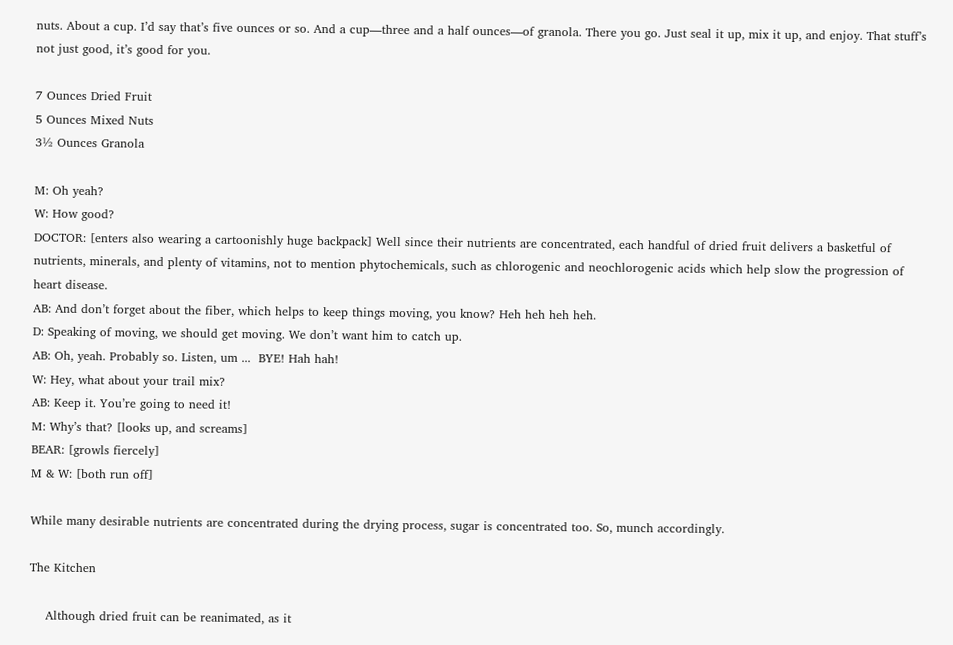nuts. About a cup. I’d say that’s five ounces or so. And a cup—three and a half ounces—of granola. There you go. Just seal it up, mix it up, and enjoy. That stuff’s not just good, it’s good for you.

7 Ounces Dried Fruit
5 Ounces Mixed Nuts
3½ Ounces Granola

M: Oh yeah?
W: How good?
DOCTOR: [enters also wearing a cartoonishly huge backpack] Well since their nutrients are concentrated, each handful of dried fruit delivers a basketful of nutrients, minerals, and plenty of vitamins, not to mention phytochemicals, such as chlorogenic and neochlorogenic acids which help slow the progression of heart disease.
AB: And don’t forget about the fiber, which helps to keep things moving, you know? Heh heh heh heh.
D: Speaking of moving, we should get moving. We don’t want him to catch up.
AB: Oh, yeah. Probably so. Listen, um ...  BYE! Hah hah!
W: Hey, what about your trail mix?
AB: Keep it. You’re going to need it!
M: Why’s that? [looks up, and screams]
BEAR: [growls fiercely]
M & W: [both run off]

While many desirable nutrients are concentrated during the drying process, sugar is concentrated too. So, munch accordingly.

The Kitchen

    Although dried fruit can be reanimated, as it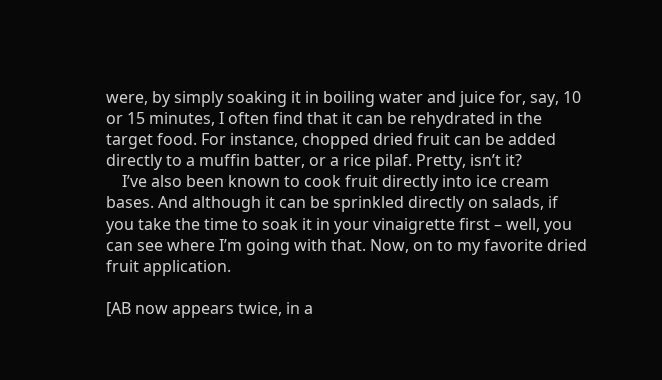were, by simply soaking it in boiling water and juice for, say, 10 or 15 minutes, I often find that it can be rehydrated in the target food. For instance, chopped dried fruit can be added directly to a muffin batter, or a rice pilaf. Pretty, isn’t it?
    I’ve also been known to cook fruit directly into ice cream bases. And although it can be sprinkled directly on salads, if you take the time to soak it in your vinaigrette first – well, you can see where I’m going with that. Now, on to my favorite dried fruit application.

[AB now appears twice, in a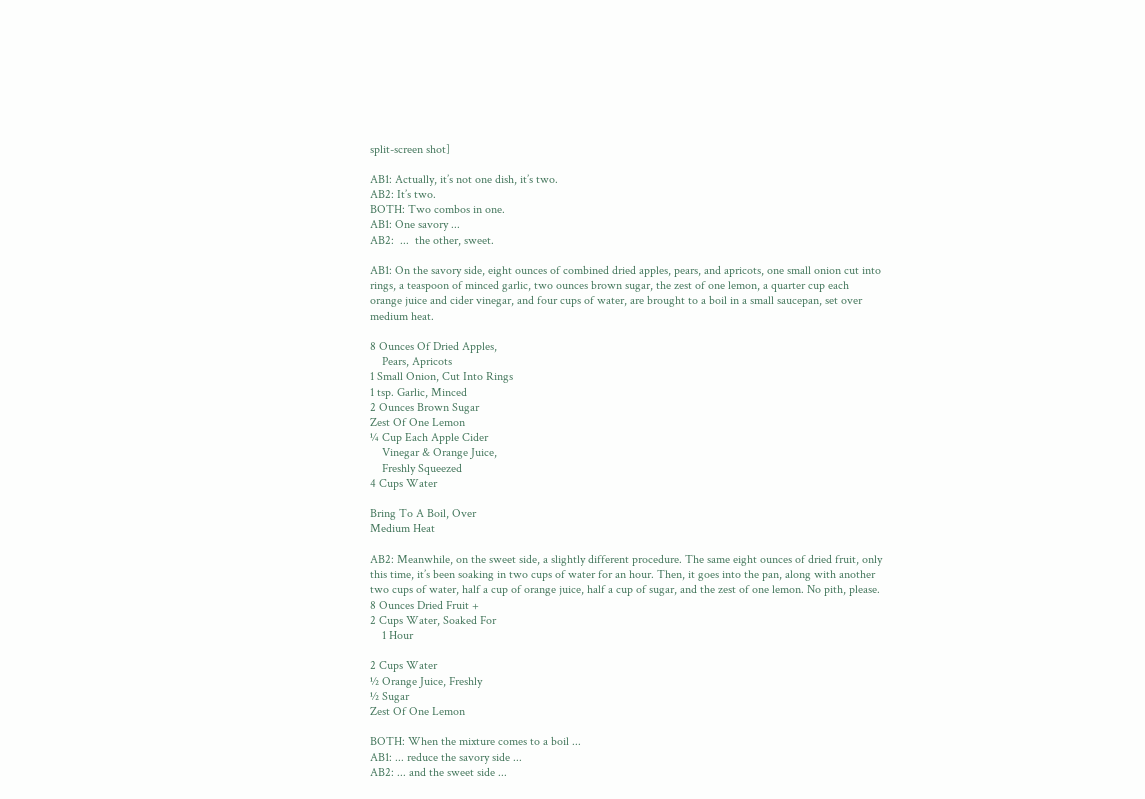split-screen shot]

AB1: Actually, it’s not one dish, it’s two.
AB2: It’s two.
BOTH: Two combos in one.
AB1: One savory ...
AB2:  ...  the other, sweet.

AB1: On the savory side, eight ounces of combined dried apples, pears, and apricots, one small onion cut into rings, a teaspoon of minced garlic, two ounces brown sugar, the zest of one lemon, a quarter cup each orange juice and cider vinegar, and four cups of water, are brought to a boil in a small saucepan, set over medium heat.

8 Ounces Of Dried Apples,
    Pears, Apricots
1 Small Onion, Cut Into Rings
1 tsp. Garlic, Minced
2 Ounces Brown Sugar
Zest Of One Lemon
¼ Cup Each Apple Cider
    Vinegar & Orange Juice,
    Freshly Squeezed
4 Cups Water

Bring To A Boil, Over
Medium Heat

AB2: Meanwhile, on the sweet side, a slightly different procedure. The same eight ounces of dried fruit, only this time, it’s been soaking in two cups of water for an hour. Then, it goes into the pan, along with another two cups of water, half a cup of orange juice, half a cup of sugar, and the zest of one lemon. No pith, please. 8 Ounces Dried Fruit +
2 Cups Water, Soaked For
    1 Hour

2 Cups Water
½ Orange Juice, Freshly
½ Sugar
Zest Of One Lemon

BOTH: When the mixture comes to a boil ...
AB1: ... reduce the savory side ...
AB2: ... and the sweet side ...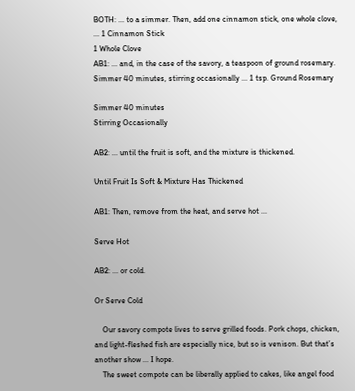BOTH: ... to a simmer. Then, add one cinnamon stick, one whole clove,  ... 1 Cinnamon Stick
1 Whole Clove
AB1: ... and, in the case of the savory, a teaspoon of ground rosemary. Simmer 40 minutes, stirring occasionally ... 1 tsp. Ground Rosemary

Simmer 40 minutes
Stirring Occasionally

AB2: ... until the fruit is soft, and the mixture is thickened.

Until Fruit Is Soft & Mixture Has Thickened

AB1: Then, remove from the heat, and serve hot ...

Serve Hot

AB2: ... or cold.

Or Serve Cold

    Our savory compote lives to serve grilled foods. Pork chops, chicken, and light-fleshed fish are especially nice, but so is venison. But that’s another show ... I hope.
    The sweet compote can be liberally applied to cakes, like angel food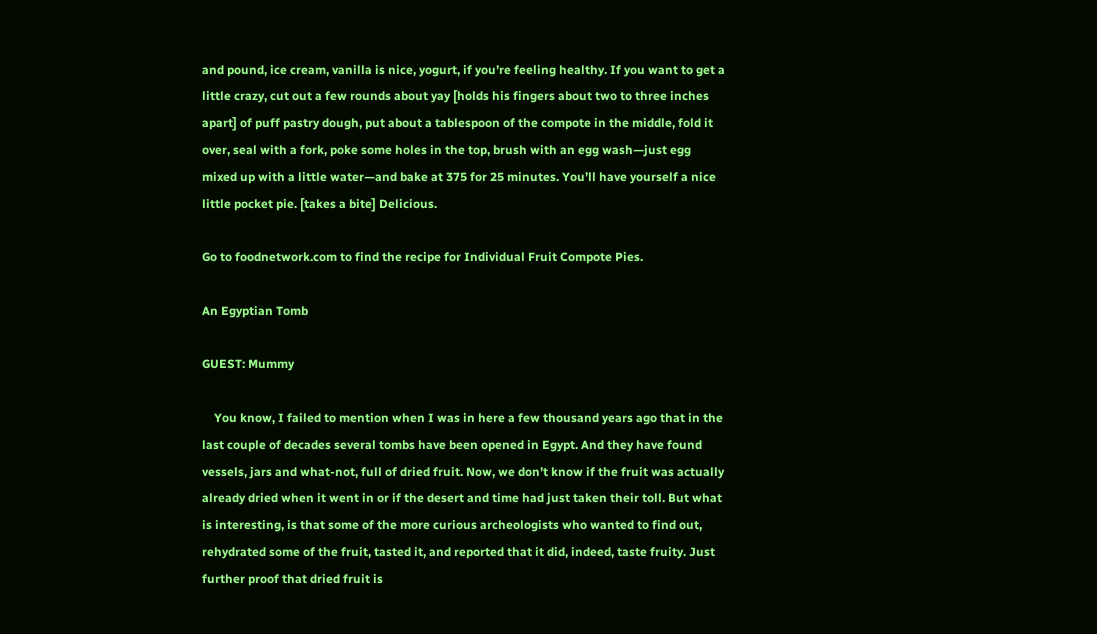and pound, ice cream, vanilla is nice, yogurt, if you’re feeling healthy. If you want to get a little crazy, cut out a few rounds about yay [holds his fingers about two to three inches apart] of puff pastry dough, put about a tablespoon of the compote in the middle, fold it over, seal with a fork, poke some holes in the top, brush with an egg wash—just egg mixed up with a little water—and bake at 375 for 25 minutes. You’ll have yourself a nice little pocket pie. [takes a bite] Delicious.

Go to foodnetwork.com to find the recipe for Individual Fruit Compote Pies.

An Egyptian Tomb

GUEST: Mummy

    You know, I failed to mention when I was in here a few thousand years ago that in the last couple of decades several tombs have been opened in Egypt. And they have found vessels, jars and what-not, full of dried fruit. Now, we don’t know if the fruit was actually already dried when it went in or if the desert and time had just taken their toll. But what is interesting, is that some of the more curious archeologists who wanted to find out, rehydrated some of the fruit, tasted it, and reported that it did, indeed, taste fruity. Just further proof that dried fruit is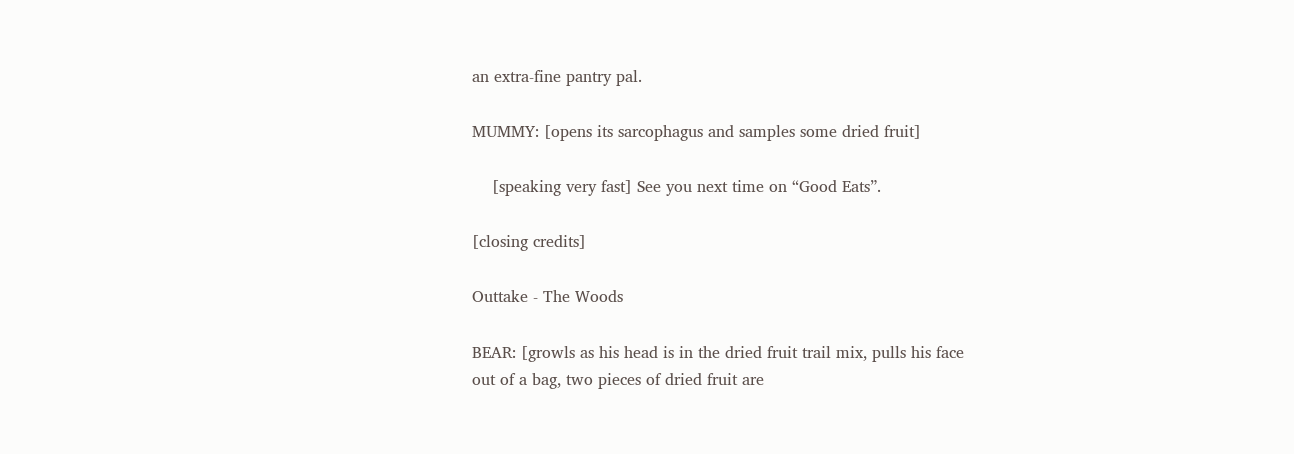an extra-fine pantry pal.

MUMMY: [opens its sarcophagus and samples some dried fruit]

    [speaking very fast] See you next time on “Good Eats”.

[closing credits]

Outtake - The Woods

BEAR: [growls as his head is in the dried fruit trail mix, pulls his face out of a bag, two pieces of dried fruit are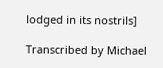lodged in its nostrils]

Transcribed by Michael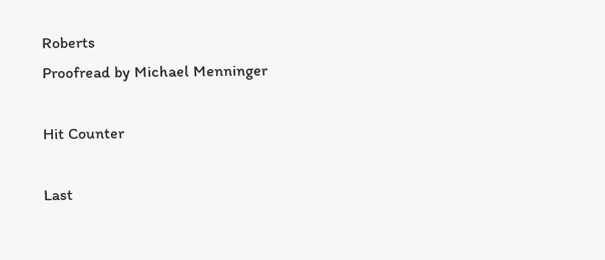Roberts
Proofread by Michael Menninger

Hit Counter

Last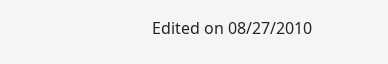Edited on 08/27/2010